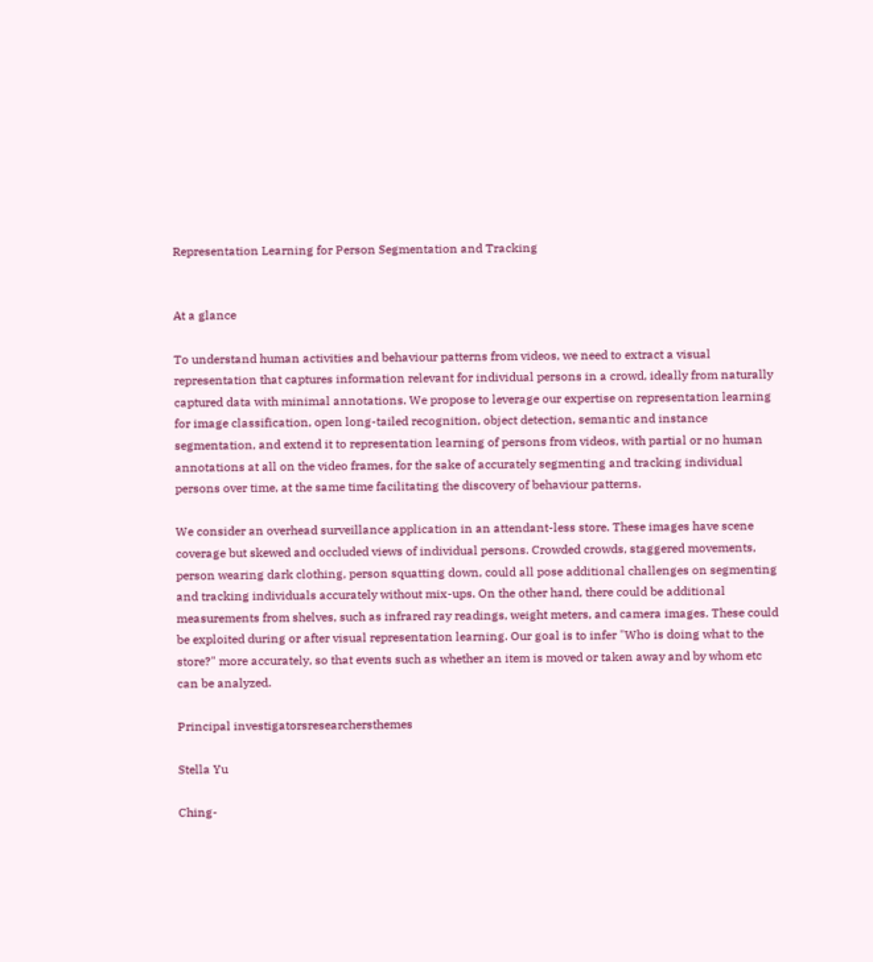Representation Learning for Person Segmentation and Tracking


At a glance

To understand human activities and behaviour patterns from videos, we need to extract a visual representation that captures information relevant for individual persons in a crowd, ideally from naturally captured data with minimal annotations. We propose to leverage our expertise on representation learning for image classification, open long-tailed recognition, object detection, semantic and instance segmentation, and extend it to representation learning of persons from videos, with partial or no human annotations at all on the video frames, for the sake of accurately segmenting and tracking individual persons over time, at the same time facilitating the discovery of behaviour patterns.

We consider an overhead surveillance application in an attendant-less store. These images have scene coverage but skewed and occluded views of individual persons. Crowded crowds, staggered movements, person wearing dark clothing, person squatting down, could all pose additional challenges on segmenting and tracking individuals accurately without mix-ups. On the other hand, there could be additional measurements from shelves, such as infrared ray readings, weight meters, and camera images. These could be exploited during or after visual representation learning. Our goal is to infer "Who is doing what to the store?" more accurately, so that events such as whether an item is moved or taken away and by whom etc can be analyzed.

Principal investigatorsresearchersthemes

Stella Yu

Ching-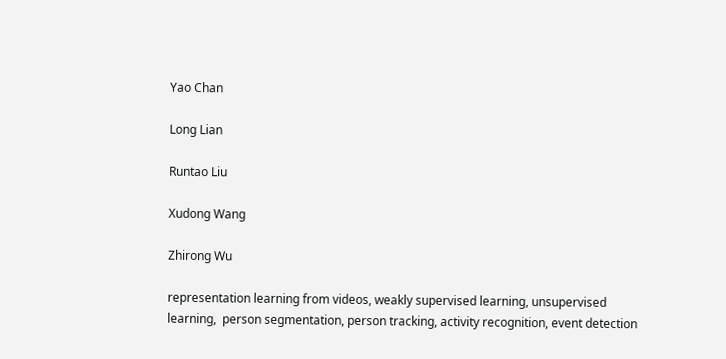Yao Chan

Long Lian

Runtao Liu

Xudong Wang

Zhirong Wu

representation learning from videos, weakly supervised learning, unsupervised learning,  person segmentation, person tracking, activity recognition, event detection